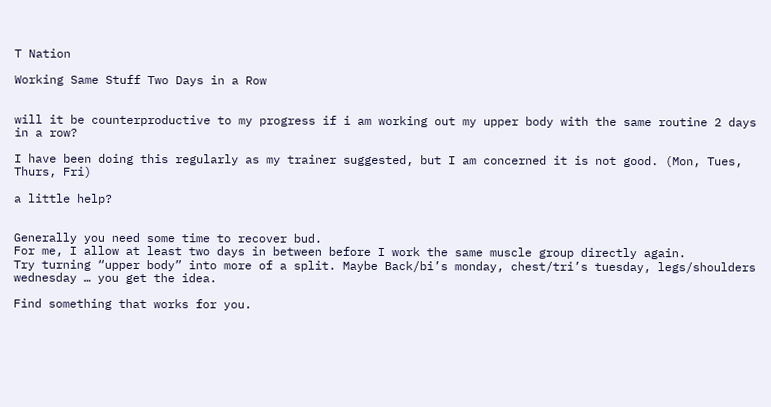T Nation

Working Same Stuff Two Days in a Row


will it be counterproductive to my progress if i am working out my upper body with the same routine 2 days in a row?

I have been doing this regularly as my trainer suggested, but I am concerned it is not good. (Mon, Tues, Thurs, Fri)

a little help?


Generally you need some time to recover bud.
For me, I allow at least two days in between before I work the same muscle group directly again.
Try turning “upper body” into more of a split. Maybe Back/bi’s monday, chest/tri’s tuesday, legs/shoulders wednesday … you get the idea.

Find something that works for you.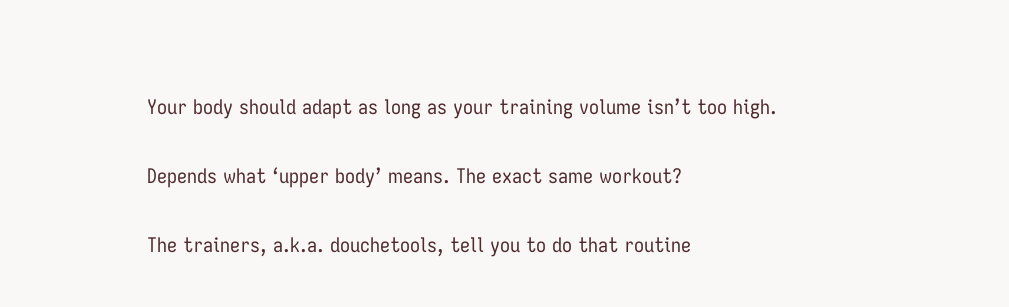Your body should adapt as long as your training volume isn’t too high.


Depends what ‘upper body’ means. The exact same workout?


The trainers, a.k.a. douchetools, tell you to do that routine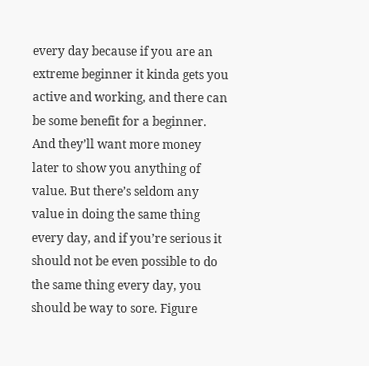every day because if you are an extreme beginner it kinda gets you active and working, and there can be some benefit for a beginner. And they’ll want more money later to show you anything of value. But there’s seldom any value in doing the same thing every day, and if you’re serious it should not be even possible to do the same thing every day, you should be way to sore. Figure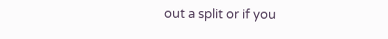out a split or if you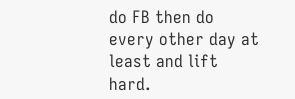do FB then do every other day at least and lift hard.